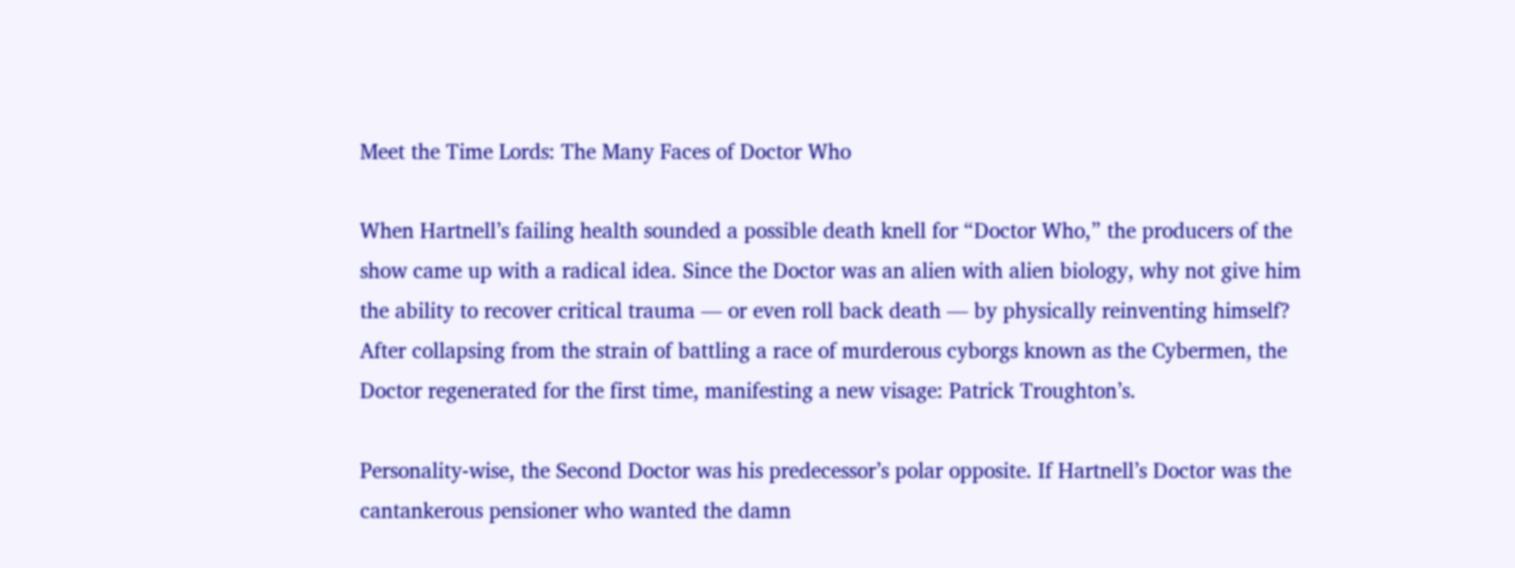Meet the Time Lords: The Many Faces of Doctor Who

When Hartnell’s failing health sounded a possible death knell for “Doctor Who,” the producers of the show came up with a radical idea. Since the Doctor was an alien with alien biology, why not give him the ability to recover critical trauma — or even roll back death — by physically reinventing himself? After collapsing from the strain of battling a race of murderous cyborgs known as the Cybermen, the Doctor regenerated for the first time, manifesting a new visage: Patrick Troughton’s.

Personality-wise, the Second Doctor was his predecessor’s polar opposite. If Hartnell’s Doctor was the cantankerous pensioner who wanted the damn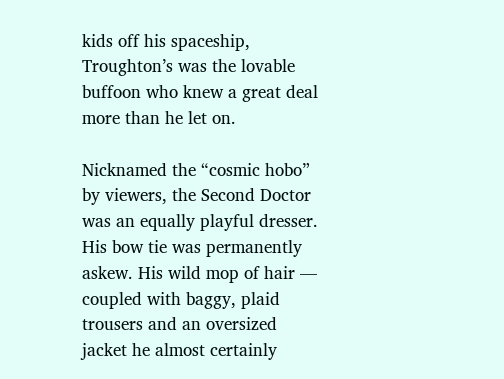kids off his spaceship, Troughton’s was the lovable buffoon who knew a great deal more than he let on.

Nicknamed the “cosmic hobo” by viewers, the Second Doctor was an equally playful dresser. His bow tie was permanently askew. His wild mop of hair — coupled with baggy, plaid trousers and an oversized jacket he almost certainly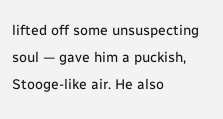lifted off some unsuspecting soul — gave him a puckish, Stooge-like air. He also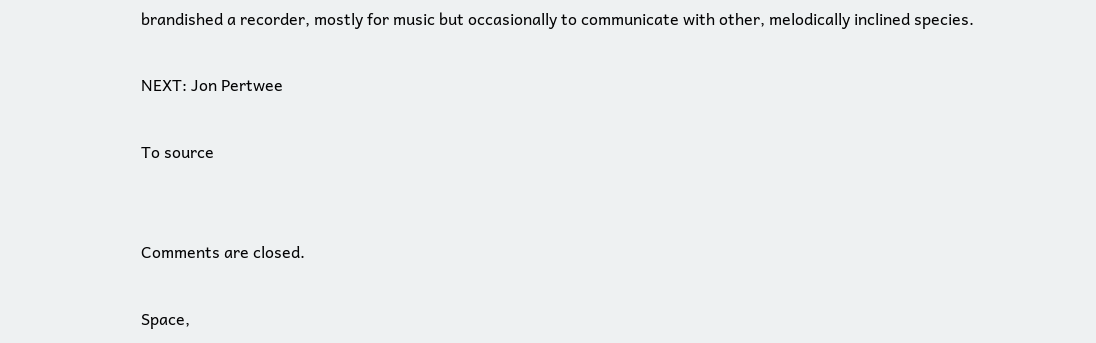brandished a recorder, mostly for music but occasionally to communicate with other, melodically inclined species.

NEXT: Jon Pertwee

To source


Comments are closed.

Space,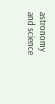astronomy and science